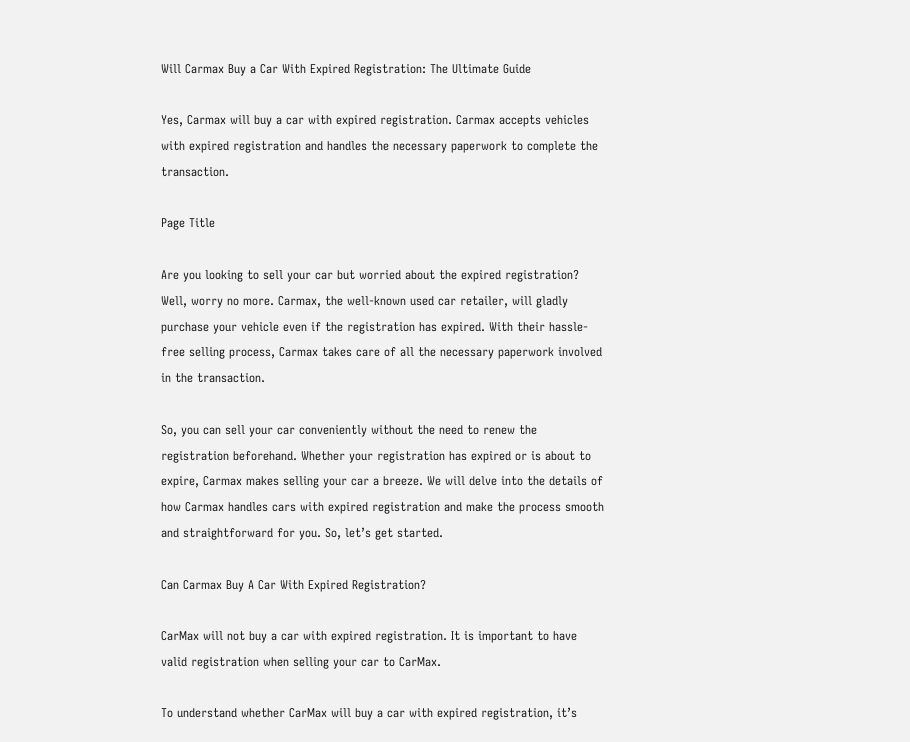Will Carmax Buy a Car With Expired Registration: The Ultimate Guide

Yes, Carmax will buy a car with expired registration. Carmax accepts vehicles with expired registration and handles the necessary paperwork to complete the transaction.

Page Title

Are you looking to sell your car but worried about the expired registration? Well, worry no more. Carmax, the well-known used car retailer, will gladly purchase your vehicle even if the registration has expired. With their hassle-free selling process, Carmax takes care of all the necessary paperwork involved in the transaction.

So, you can sell your car conveniently without the need to renew the registration beforehand. Whether your registration has expired or is about to expire, Carmax makes selling your car a breeze. We will delve into the details of how Carmax handles cars with expired registration and make the process smooth and straightforward for you. So, let’s get started.

Can Carmax Buy A Car With Expired Registration?

CarMax will not buy a car with expired registration. It is important to have valid registration when selling your car to CarMax.

To understand whether CarMax will buy a car with expired registration, it’s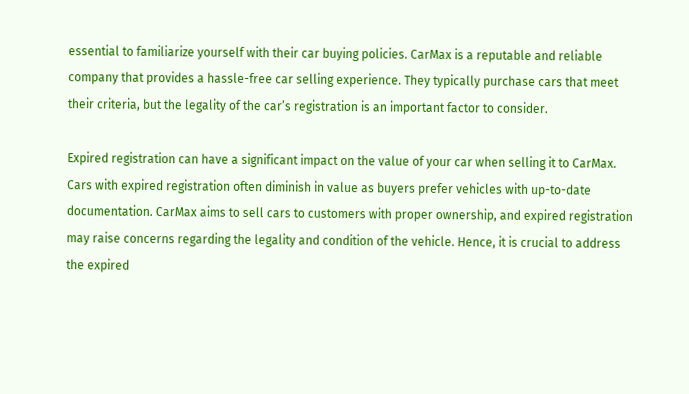essential to familiarize yourself with their car buying policies. CarMax is a reputable and reliable company that provides a hassle-free car selling experience. They typically purchase cars that meet their criteria, but the legality of the car’s registration is an important factor to consider.

Expired registration can have a significant impact on the value of your car when selling it to CarMax. Cars with expired registration often diminish in value as buyers prefer vehicles with up-to-date documentation. CarMax aims to sell cars to customers with proper ownership, and expired registration may raise concerns regarding the legality and condition of the vehicle. Hence, it is crucial to address the expired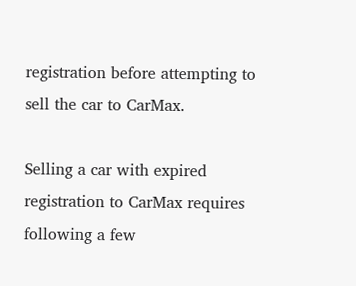registration before attempting to sell the car to CarMax.

Selling a car with expired registration to CarMax requires following a few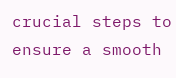crucial steps to ensure a smooth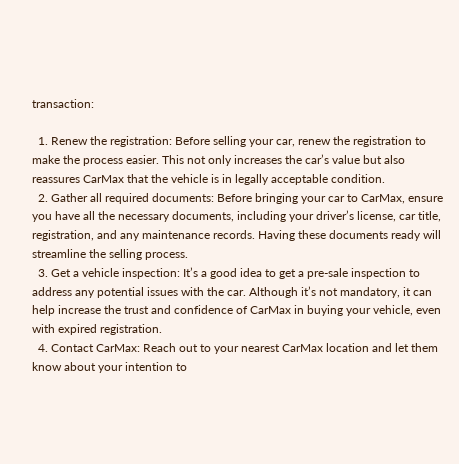transaction:

  1. Renew the registration: Before selling your car, renew the registration to make the process easier. This not only increases the car’s value but also reassures CarMax that the vehicle is in legally acceptable condition.
  2. Gather all required documents: Before bringing your car to CarMax, ensure you have all the necessary documents, including your driver’s license, car title, registration, and any maintenance records. Having these documents ready will streamline the selling process.
  3. Get a vehicle inspection: It’s a good idea to get a pre-sale inspection to address any potential issues with the car. Although it’s not mandatory, it can help increase the trust and confidence of CarMax in buying your vehicle, even with expired registration.
  4. Contact CarMax: Reach out to your nearest CarMax location and let them know about your intention to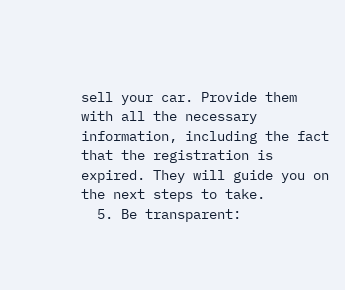sell your car. Provide them with all the necessary information, including the fact that the registration is expired. They will guide you on the next steps to take.
  5. Be transparent: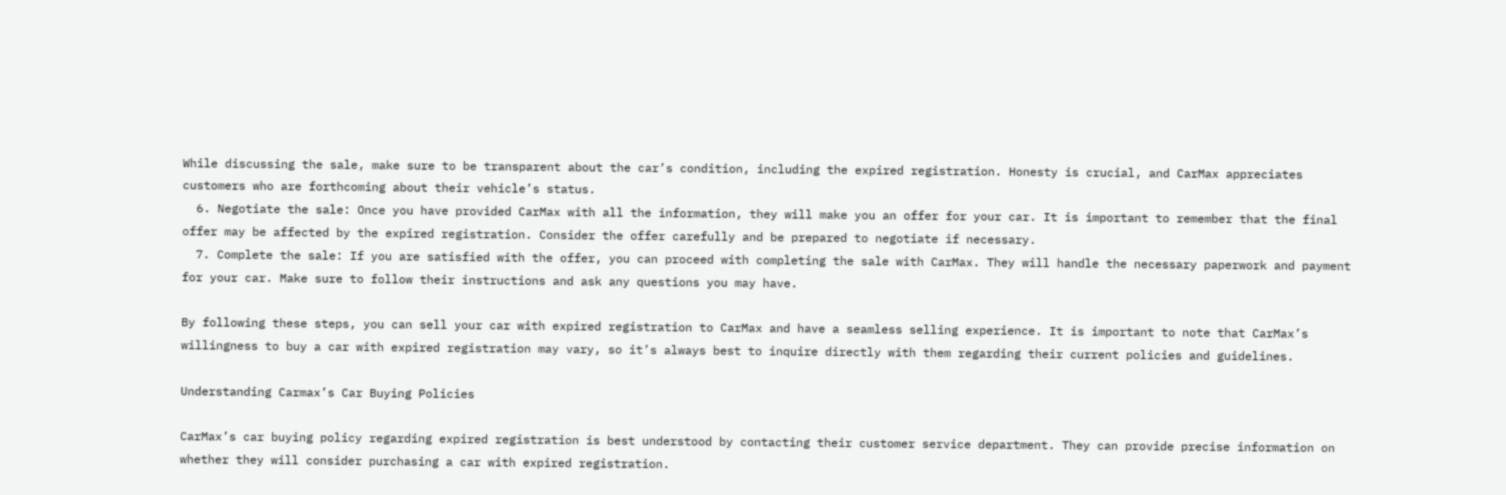While discussing the sale, make sure to be transparent about the car’s condition, including the expired registration. Honesty is crucial, and CarMax appreciates customers who are forthcoming about their vehicle’s status.
  6. Negotiate the sale: Once you have provided CarMax with all the information, they will make you an offer for your car. It is important to remember that the final offer may be affected by the expired registration. Consider the offer carefully and be prepared to negotiate if necessary.
  7. Complete the sale: If you are satisfied with the offer, you can proceed with completing the sale with CarMax. They will handle the necessary paperwork and payment for your car. Make sure to follow their instructions and ask any questions you may have.

By following these steps, you can sell your car with expired registration to CarMax and have a seamless selling experience. It is important to note that CarMax’s willingness to buy a car with expired registration may vary, so it’s always best to inquire directly with them regarding their current policies and guidelines.

Understanding Carmax’s Car Buying Policies

CarMax’s car buying policy regarding expired registration is best understood by contacting their customer service department. They can provide precise information on whether they will consider purchasing a car with expired registration.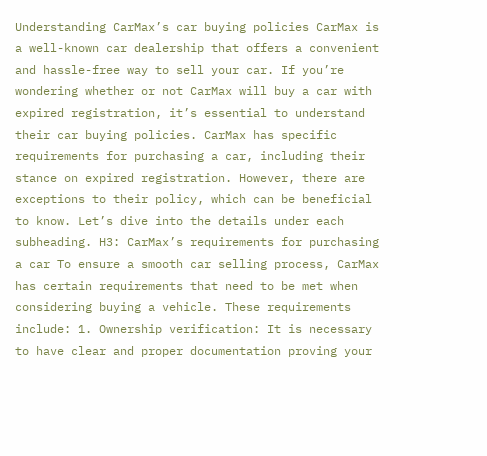Understanding CarMax’s car buying policies CarMax is a well-known car dealership that offers a convenient and hassle-free way to sell your car. If you’re wondering whether or not CarMax will buy a car with expired registration, it’s essential to understand their car buying policies. CarMax has specific requirements for purchasing a car, including their stance on expired registration. However, there are exceptions to their policy, which can be beneficial to know. Let’s dive into the details under each subheading. H3: CarMax’s requirements for purchasing a car To ensure a smooth car selling process, CarMax has certain requirements that need to be met when considering buying a vehicle. These requirements include: 1. Ownership verification: It is necessary to have clear and proper documentation proving your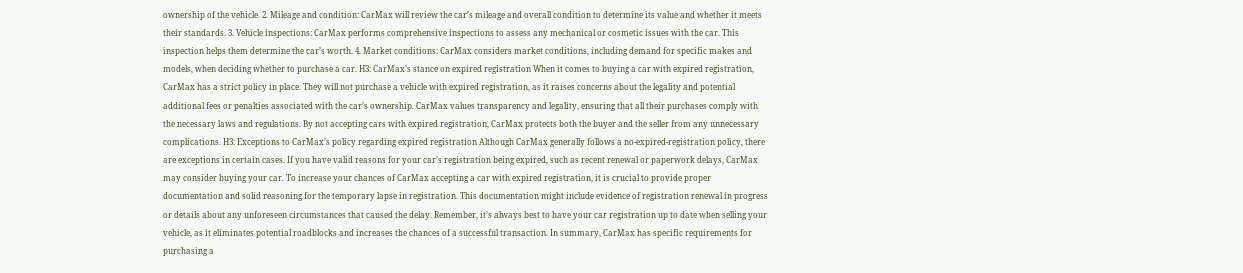ownership of the vehicle. 2. Mileage and condition: CarMax will review the car’s mileage and overall condition to determine its value and whether it meets their standards. 3. Vehicle inspections: CarMax performs comprehensive inspections to assess any mechanical or cosmetic issues with the car. This inspection helps them determine the car’s worth. 4. Market conditions: CarMax considers market conditions, including demand for specific makes and models, when deciding whether to purchase a car. H3: CarMax’s stance on expired registration When it comes to buying a car with expired registration, CarMax has a strict policy in place. They will not purchase a vehicle with expired registration, as it raises concerns about the legality and potential additional fees or penalties associated with the car’s ownership. CarMax values transparency and legality, ensuring that all their purchases comply with the necessary laws and regulations. By not accepting cars with expired registration, CarMax protects both the buyer and the seller from any unnecessary complications. H3: Exceptions to CarMax’s policy regarding expired registration Although CarMax generally follows a no-expired-registration policy, there are exceptions in certain cases. If you have valid reasons for your car’s registration being expired, such as recent renewal or paperwork delays, CarMax may consider buying your car. To increase your chances of CarMax accepting a car with expired registration, it is crucial to provide proper documentation and solid reasoning for the temporary lapse in registration. This documentation might include evidence of registration renewal in progress or details about any unforeseen circumstances that caused the delay. Remember, it’s always best to have your car registration up to date when selling your vehicle, as it eliminates potential roadblocks and increases the chances of a successful transaction. In summary, CarMax has specific requirements for purchasing a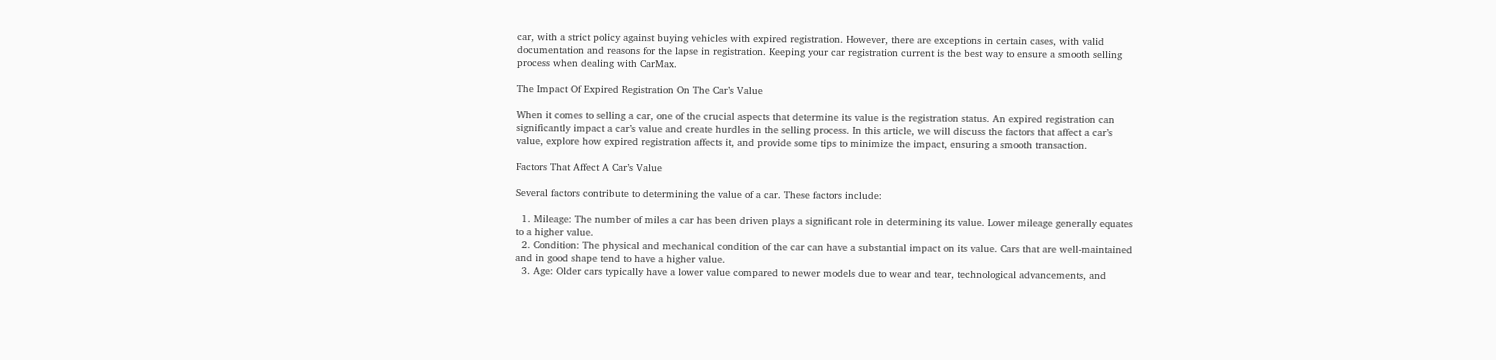car, with a strict policy against buying vehicles with expired registration. However, there are exceptions in certain cases, with valid documentation and reasons for the lapse in registration. Keeping your car registration current is the best way to ensure a smooth selling process when dealing with CarMax.

The Impact Of Expired Registration On The Car’s Value

When it comes to selling a car, one of the crucial aspects that determine its value is the registration status. An expired registration can significantly impact a car’s value and create hurdles in the selling process. In this article, we will discuss the factors that affect a car’s value, explore how expired registration affects it, and provide some tips to minimize the impact, ensuring a smooth transaction.

Factors That Affect A Car’s Value

Several factors contribute to determining the value of a car. These factors include:

  1. Mileage: The number of miles a car has been driven plays a significant role in determining its value. Lower mileage generally equates to a higher value.
  2. Condition: The physical and mechanical condition of the car can have a substantial impact on its value. Cars that are well-maintained and in good shape tend to have a higher value.
  3. Age: Older cars typically have a lower value compared to newer models due to wear and tear, technological advancements, and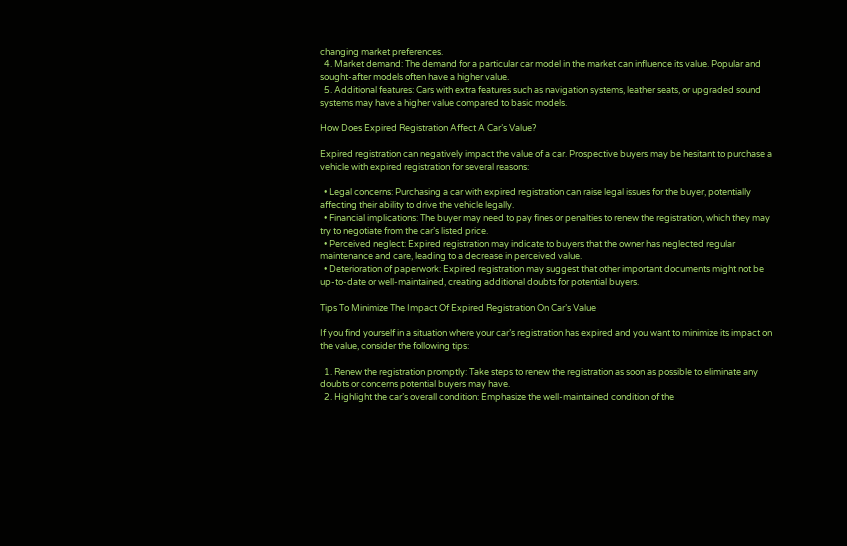changing market preferences.
  4. Market demand: The demand for a particular car model in the market can influence its value. Popular and sought-after models often have a higher value.
  5. Additional features: Cars with extra features such as navigation systems, leather seats, or upgraded sound systems may have a higher value compared to basic models.

How Does Expired Registration Affect A Car’s Value?

Expired registration can negatively impact the value of a car. Prospective buyers may be hesitant to purchase a vehicle with expired registration for several reasons:

  • Legal concerns: Purchasing a car with expired registration can raise legal issues for the buyer, potentially affecting their ability to drive the vehicle legally.
  • Financial implications: The buyer may need to pay fines or penalties to renew the registration, which they may try to negotiate from the car’s listed price.
  • Perceived neglect: Expired registration may indicate to buyers that the owner has neglected regular maintenance and care, leading to a decrease in perceived value.
  • Deterioration of paperwork: Expired registration may suggest that other important documents might not be up-to-date or well-maintained, creating additional doubts for potential buyers.

Tips To Minimize The Impact Of Expired Registration On Car’s Value

If you find yourself in a situation where your car’s registration has expired and you want to minimize its impact on the value, consider the following tips:

  1. Renew the registration promptly: Take steps to renew the registration as soon as possible to eliminate any doubts or concerns potential buyers may have.
  2. Highlight the car’s overall condition: Emphasize the well-maintained condition of the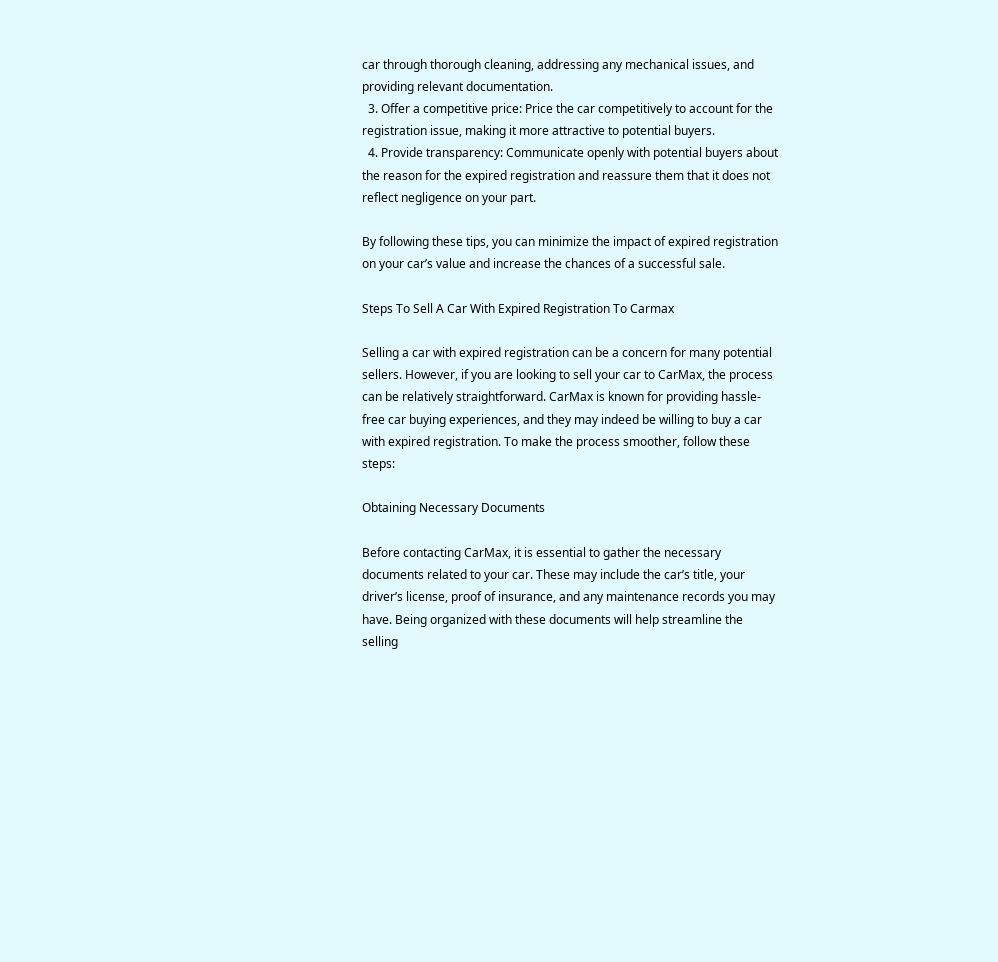car through thorough cleaning, addressing any mechanical issues, and providing relevant documentation.
  3. Offer a competitive price: Price the car competitively to account for the registration issue, making it more attractive to potential buyers.
  4. Provide transparency: Communicate openly with potential buyers about the reason for the expired registration and reassure them that it does not reflect negligence on your part.

By following these tips, you can minimize the impact of expired registration on your car’s value and increase the chances of a successful sale.

Steps To Sell A Car With Expired Registration To Carmax

Selling a car with expired registration can be a concern for many potential sellers. However, if you are looking to sell your car to CarMax, the process can be relatively straightforward. CarMax is known for providing hassle-free car buying experiences, and they may indeed be willing to buy a car with expired registration. To make the process smoother, follow these steps:

Obtaining Necessary Documents

Before contacting CarMax, it is essential to gather the necessary documents related to your car. These may include the car’s title, your driver’s license, proof of insurance, and any maintenance records you may have. Being organized with these documents will help streamline the selling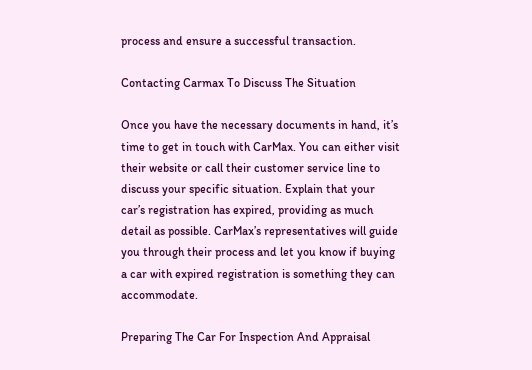process and ensure a successful transaction.

Contacting Carmax To Discuss The Situation

Once you have the necessary documents in hand, it’s time to get in touch with CarMax. You can either visit their website or call their customer service line to discuss your specific situation. Explain that your car’s registration has expired, providing as much detail as possible. CarMax’s representatives will guide you through their process and let you know if buying a car with expired registration is something they can accommodate.

Preparing The Car For Inspection And Appraisal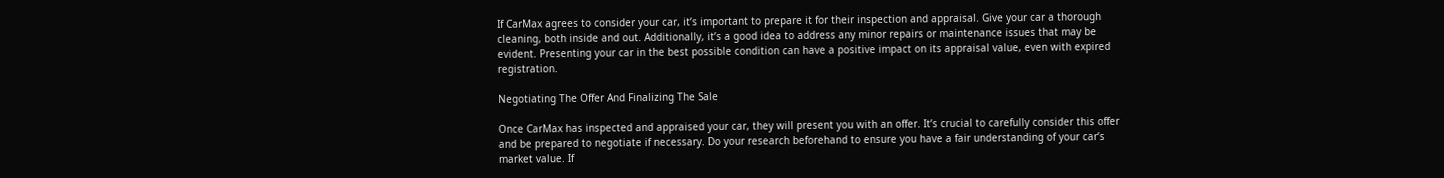If CarMax agrees to consider your car, it’s important to prepare it for their inspection and appraisal. Give your car a thorough cleaning, both inside and out. Additionally, it’s a good idea to address any minor repairs or maintenance issues that may be evident. Presenting your car in the best possible condition can have a positive impact on its appraisal value, even with expired registration.

Negotiating The Offer And Finalizing The Sale

Once CarMax has inspected and appraised your car, they will present you with an offer. It’s crucial to carefully consider this offer and be prepared to negotiate if necessary. Do your research beforehand to ensure you have a fair understanding of your car’s market value. If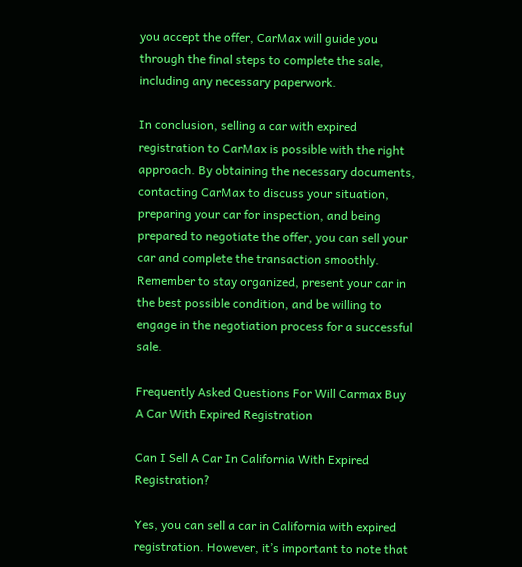you accept the offer, CarMax will guide you through the final steps to complete the sale, including any necessary paperwork.

In conclusion, selling a car with expired registration to CarMax is possible with the right approach. By obtaining the necessary documents, contacting CarMax to discuss your situation, preparing your car for inspection, and being prepared to negotiate the offer, you can sell your car and complete the transaction smoothly. Remember to stay organized, present your car in the best possible condition, and be willing to engage in the negotiation process for a successful sale.

Frequently Asked Questions For Will Carmax Buy A Car With Expired Registration

Can I Sell A Car In California With Expired Registration?

Yes, you can sell a car in California with expired registration. However, it’s important to note that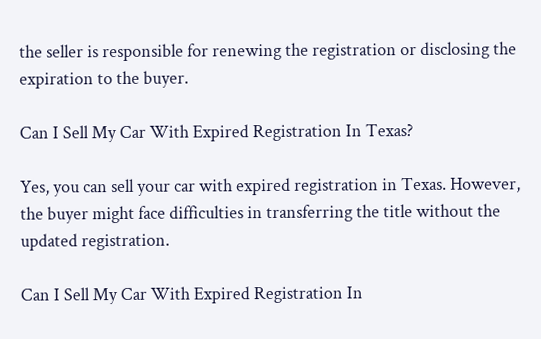the seller is responsible for renewing the registration or disclosing the expiration to the buyer.

Can I Sell My Car With Expired Registration In Texas?

Yes, you can sell your car with expired registration in Texas. However, the buyer might face difficulties in transferring the title without the updated registration.

Can I Sell My Car With Expired Registration In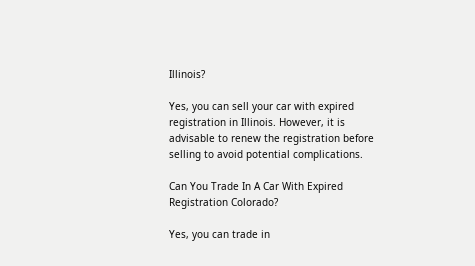Illinois?

Yes, you can sell your car with expired registration in Illinois. However, it is advisable to renew the registration before selling to avoid potential complications.

Can You Trade In A Car With Expired Registration Colorado?

Yes, you can trade in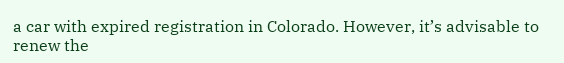a car with expired registration in Colorado. However, it’s advisable to renew the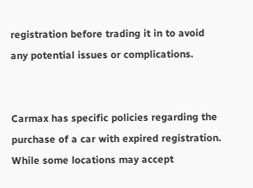registration before trading it in to avoid any potential issues or complications.


Carmax has specific policies regarding the purchase of a car with expired registration. While some locations may accept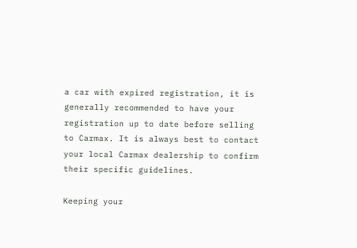a car with expired registration, it is generally recommended to have your registration up to date before selling to Carmax. It is always best to contact your local Carmax dealership to confirm their specific guidelines.

Keeping your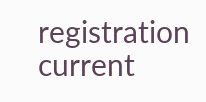registration current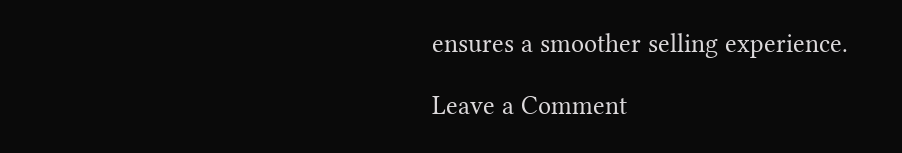ensures a smoother selling experience.

Leave a Comment